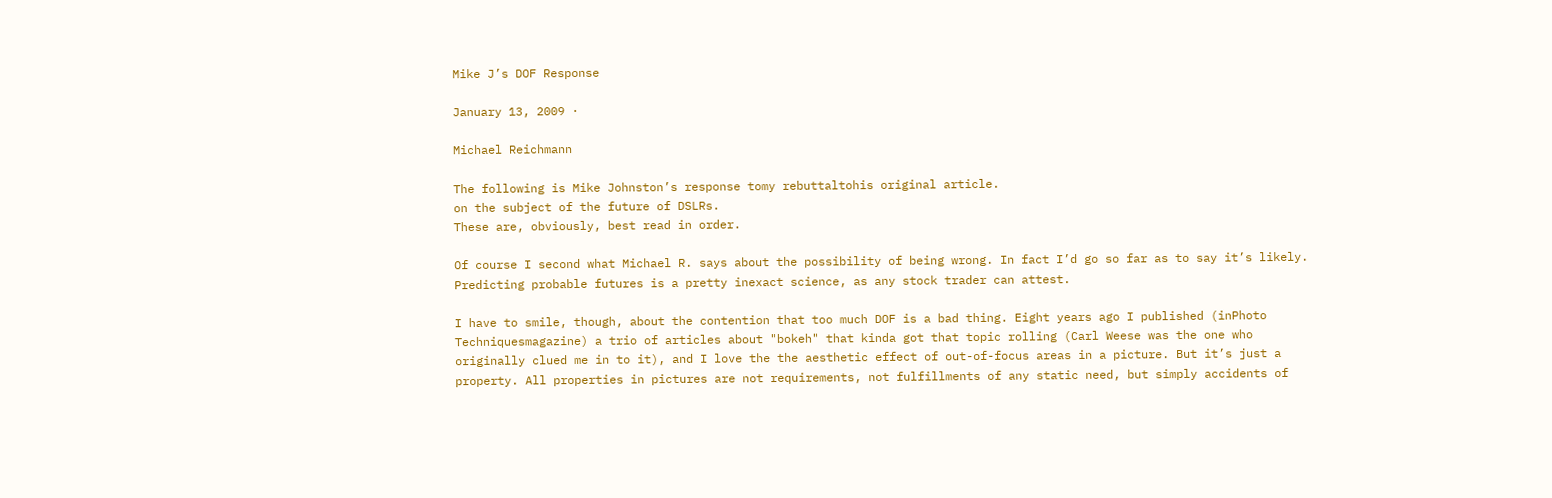Mike J’s DOF Response

January 13, 2009 ·

Michael Reichmann

The following is Mike Johnston’s response tomy rebuttaltohis original article.
on the subject of the future of DSLRs.
These are, obviously, best read in order.

Of course I second what Michael R. says about the possibility of being wrong. In fact I’d go so far as to say it’s likely. Predicting probable futures is a pretty inexact science, as any stock trader can attest.

I have to smile, though, about the contention that too much DOF is a bad thing. Eight years ago I published (inPhoto Techniquesmagazine) a trio of articles about "bokeh" that kinda got that topic rolling (Carl Weese was the one who originally clued me in to it), and I love the the aesthetic effect of out-of-focus areas in a picture. But it’s just a property. All properties in pictures are not requirements, not fulfillments of any static need, but simply accidents of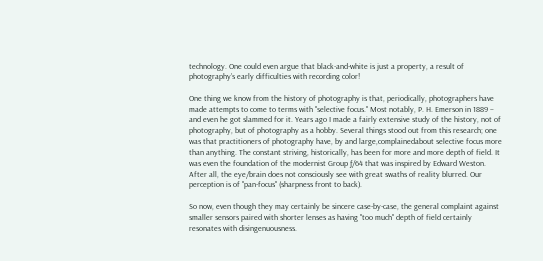technology. One could even argue that black-and-white is just a property, a result of photography’s early difficulties with recording color!

One thing we know from the history of photography is that, periodically, photographers have made attempts to come to terms with "selective focus." Most notably, P. H. Emerson in 1889 – and even he got slammed for it. Years ago I made a fairly extensive study of the history, not of photography, but of photography as a hobby. Several things stood out from this research; one was that practitioners of photography have, by and large,complainedabout selective focus more than anything. The constant striving, historically, has been for more and more depth of field. It was even the foundation of the modernist Group ƒ/64 that was inspired by Edward Weston. After all, the eye/brain does not consciously see with great swaths of reality blurred. Our perception is of "pan-focus" (sharpness front to back).

So now, even though they may certainly be sincere case-by-case, the general complaint against smaller sensors paired with shorter lenses as having "too much" depth of field certainly resonates with disingenuousness.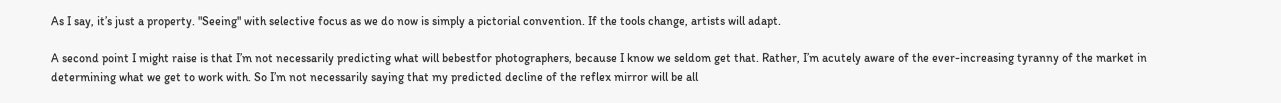As I say, it’s just a property. "Seeing" with selective focus as we do now is simply a pictorial convention. If the tools change, artists will adapt.

A second point I might raise is that I’m not necessarily predicting what will bebestfor photographers, because I know we seldom get that. Rather, I’m acutely aware of the ever-increasing tyranny of the market in determining what we get to work with. So I’m not necessarily saying that my predicted decline of the reflex mirror will be all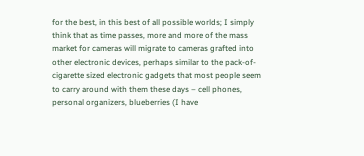for the best, in this best of all possible worlds; I simply think that as time passes, more and more of the mass market for cameras will migrate to cameras grafted into other electronic devices, perhaps similar to the pack-of-cigarette sized electronic gadgets that most people seem to carry around with them these days – cell phones, personal organizers, blueberries (I have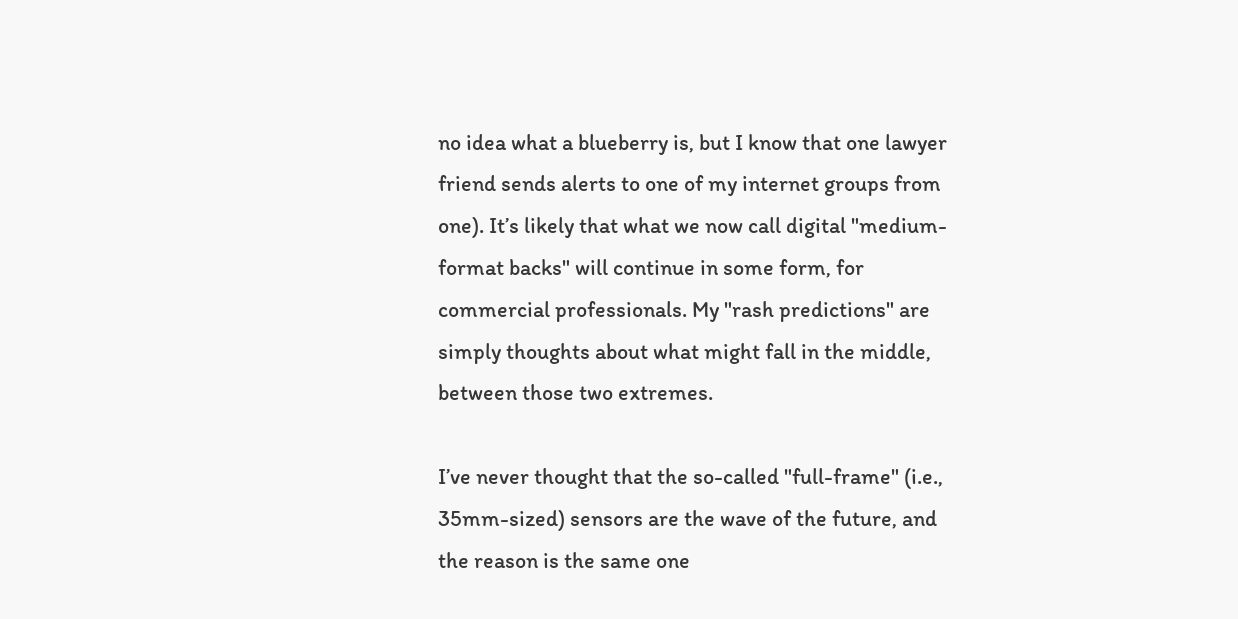no idea what a blueberry is, but I know that one lawyer friend sends alerts to one of my internet groups from one). It’s likely that what we now call digital "medium-format backs" will continue in some form, for commercial professionals. My "rash predictions" are simply thoughts about what might fall in the middle, between those two extremes.

I’ve never thought that the so-called "full-frame" (i.e., 35mm-sized) sensors are the wave of the future, and the reason is the same one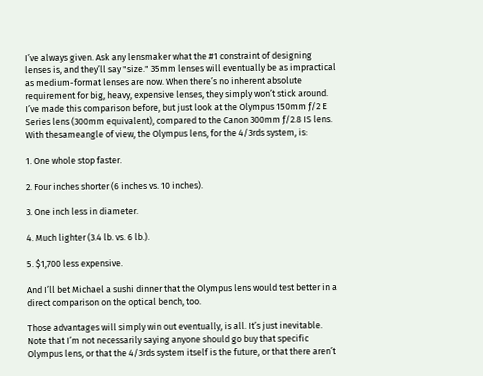I’ve always given. Ask any lensmaker what the #1 constraint of designing lenses is, and they’ll say "size." 35mm lenses will eventually be as impractical as medium-format lenses are now. When there’s no inherent absolute requirement for big, heavy, expensive lenses, they simply won’t stick around. I’ve made this comparison before, but just look at the Olympus 150mm ƒ/2 E Series lens (300mm equivalent), compared to the Canon 300mm ƒ/2.8 IS lens. With thesameangle of view, the Olympus lens, for the 4/3rds system, is:

1. One whole stop faster.

2. Four inches shorter (6 inches vs. 10 inches).

3. One inch less in diameter.

4. Much lighter (3.4 lb. vs. 6 lb.).

5. $1,700 less expensive.

And I’ll bet Michael a sushi dinner that the Olympus lens would test better in a direct comparison on the optical bench, too.

Those advantages will simply win out eventually, is all. It’s just inevitable. Note that I’m not necessarily saying anyone should go buy that specific Olympus lens, or that the 4/3rds system itself is the future, or that there aren’t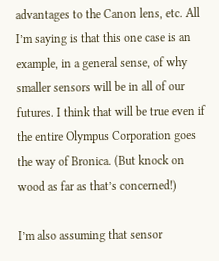advantages to the Canon lens, etc. All I’m saying is that this one case is an example, in a general sense, of why smaller sensors will be in all of our futures. I think that will be true even if the entire Olympus Corporation goes the way of Bronica. (But knock on wood as far as that’s concerned!)

I’m also assuming that sensor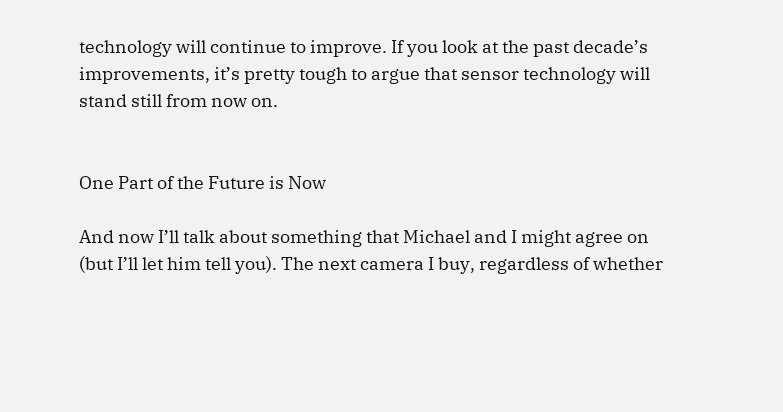technology will continue to improve. If you look at the past decade’s improvements, it’s pretty tough to argue that sensor technology will stand still from now on.


One Part of the Future is Now

And now I’ll talk about something that Michael and I might agree on (but I’ll let him tell you). The next camera I buy, regardless of whether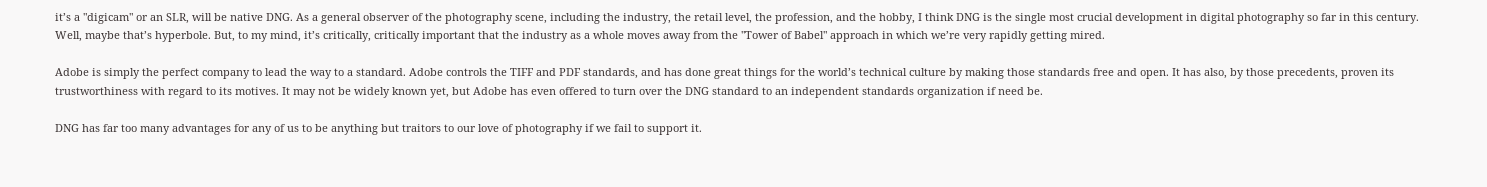it’s a "digicam" or an SLR, will be native DNG. As a general observer of the photography scene, including the industry, the retail level, the profession, and the hobby, I think DNG is the single most crucial development in digital photography so far in this century. Well, maybe that’s hyperbole. But, to my mind, it’s critically, critically important that the industry as a whole moves away from the "Tower of Babel" approach in which we’re very rapidly getting mired.

Adobe is simply the perfect company to lead the way to a standard. Adobe controls the TIFF and PDF standards, and has done great things for the world’s technical culture by making those standards free and open. It has also, by those precedents, proven its trustworthiness with regard to its motives. It may not be widely known yet, but Adobe has even offered to turn over the DNG standard to an independent standards organization if need be.

DNG has far too many advantages for any of us to be anything but traitors to our love of photography if we fail to support it.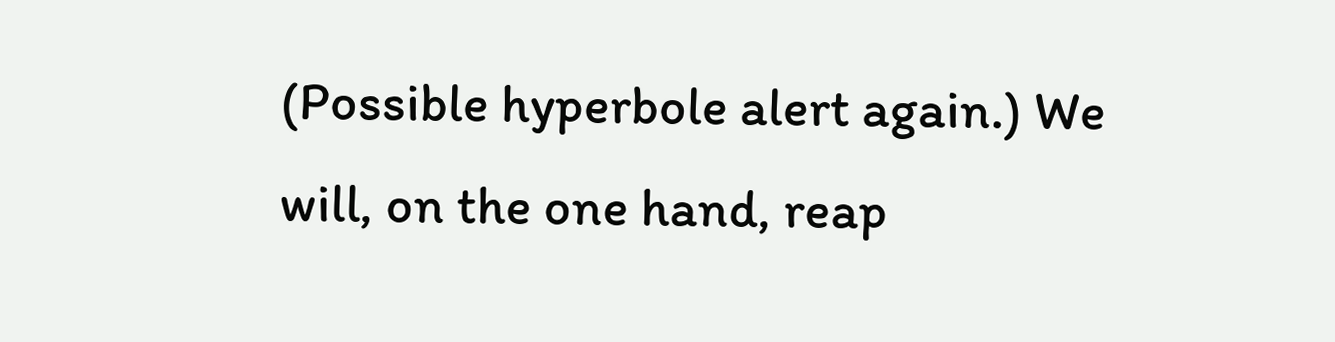(Possible hyperbole alert again.) We will, on the one hand, reap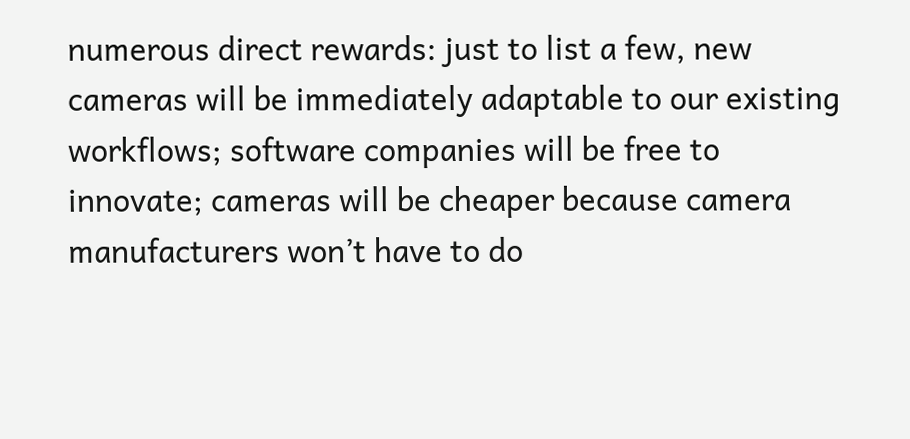numerous direct rewards: just to list a few, new cameras will be immediately adaptable to our existing workflows; software companies will be free to innovate; cameras will be cheaper because camera manufacturers won’t have to do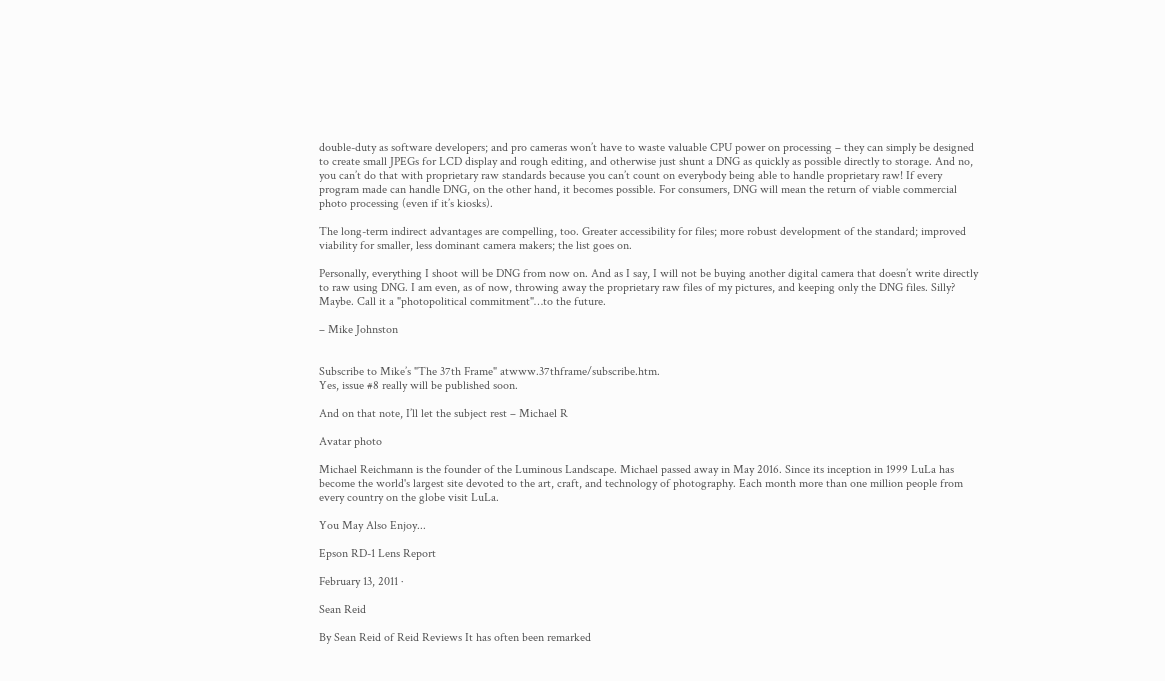double-duty as software developers; and pro cameras won’t have to waste valuable CPU power on processing – they can simply be designed to create small JPEGs for LCD display and rough editing, and otherwise just shunt a DNG as quickly as possible directly to storage. And no, you can’t do that with proprietary raw standards because you can’t count on everybody being able to handle proprietary raw! If every program made can handle DNG, on the other hand, it becomes possible. For consumers, DNG will mean the return of viable commercial photo processing (even if it’s kiosks).

The long-term indirect advantages are compelling, too. Greater accessibility for files; more robust development of the standard; improved viability for smaller, less dominant camera makers; the list goes on.

Personally, everything I shoot will be DNG from now on. And as I say, I will not be buying another digital camera that doesn’t write directly to raw using DNG. I am even, as of now, throwing away the proprietary raw files of my pictures, and keeping only the DNG files. Silly? Maybe. Call it a "photopolitical commitment"…to the future.

– Mike Johnston


Subscribe to Mike’s "The 37th Frame" atwww.37thframe/subscribe.htm.
Yes, issue #8 really will be published soon.

And on that note, I’ll let the subject rest – Michael R

Avatar photo

Michael Reichmann is the founder of the Luminous Landscape. Michael passed away in May 2016. Since its inception in 1999 LuLa has become the world's largest site devoted to the art, craft, and technology of photography. Each month more than one million people from every country on the globe visit LuLa.

You May Also Enjoy...

Epson RD-1 Lens Report

February 13, 2011 ·

Sean Reid

By Sean Reid of Reid Reviews It has often been remarked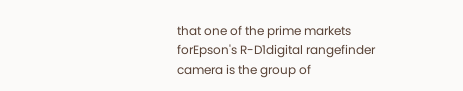that one of the prime markets forEpson's R-D1digital rangefinder camera is the group of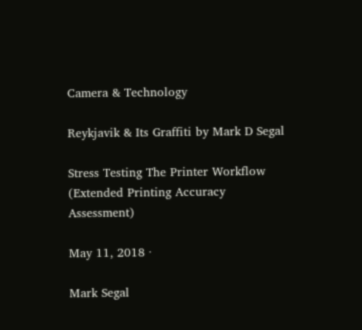Camera & Technology

Reykjavik & Its Graffiti by Mark D Segal

Stress Testing The Printer Workflow (Extended Printing Accuracy Assessment)

May 11, 2018 ·

Mark Segal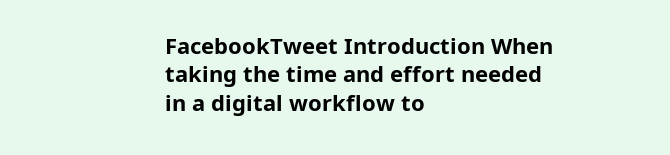FacebookTweet Introduction When taking the time and effort needed in a digital workflow to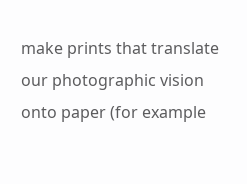make prints that translate our photographic vision onto paper (for example